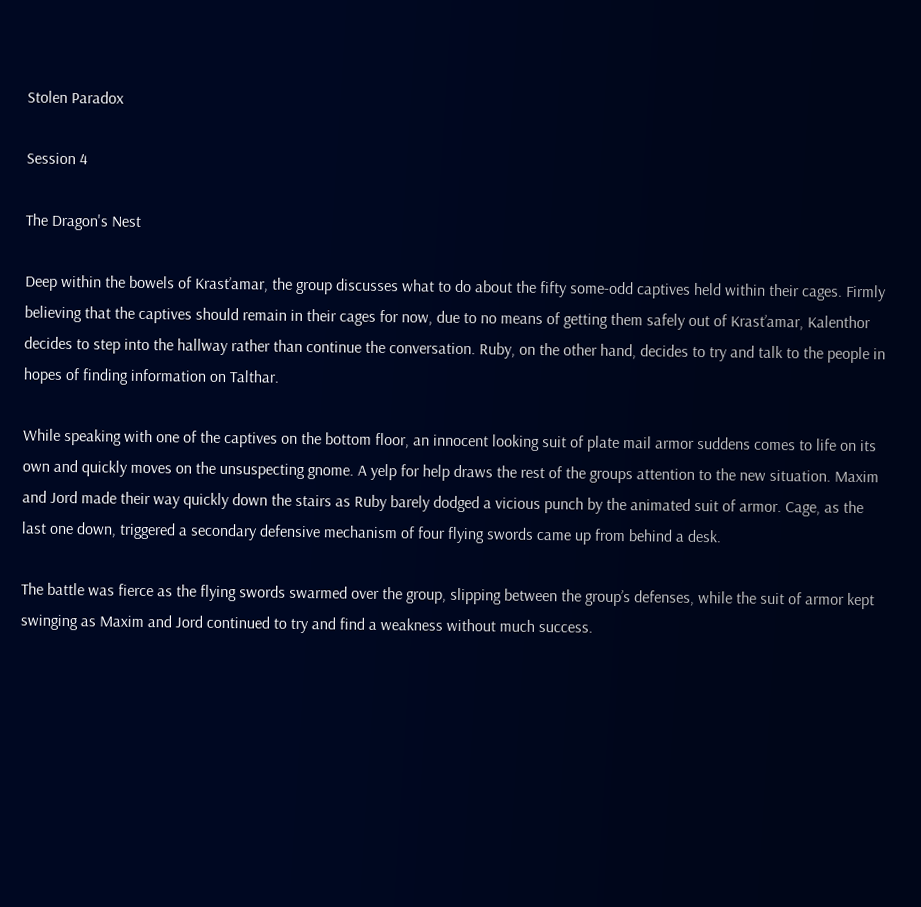Stolen Paradox

Session 4

The Dragon's Nest

Deep within the bowels of Krast’amar, the group discusses what to do about the fifty some-odd captives held within their cages. Firmly believing that the captives should remain in their cages for now, due to no means of getting them safely out of Krast’amar, Kalenthor decides to step into the hallway rather than continue the conversation. Ruby, on the other hand, decides to try and talk to the people in hopes of finding information on Talthar.

While speaking with one of the captives on the bottom floor, an innocent looking suit of plate mail armor suddens comes to life on its own and quickly moves on the unsuspecting gnome. A yelp for help draws the rest of the groups attention to the new situation. Maxim and Jord made their way quickly down the stairs as Ruby barely dodged a vicious punch by the animated suit of armor. Cage, as the last one down, triggered a secondary defensive mechanism of four flying swords came up from behind a desk.

The battle was fierce as the flying swords swarmed over the group, slipping between the group’s defenses, while the suit of armor kept swinging as Maxim and Jord continued to try and find a weakness without much success.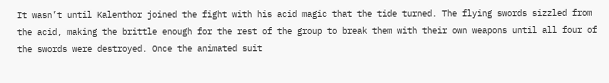It wasn’t until Kalenthor joined the fight with his acid magic that the tide turned. The flying swords sizzled from the acid, making the brittle enough for the rest of the group to break them with their own weapons until all four of the swords were destroyed. Once the animated suit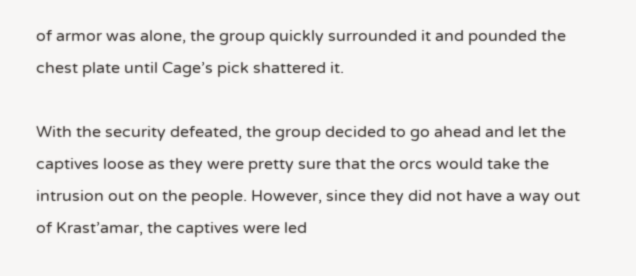of armor was alone, the group quickly surrounded it and pounded the chest plate until Cage’s pick shattered it.

With the security defeated, the group decided to go ahead and let the captives loose as they were pretty sure that the orcs would take the intrusion out on the people. However, since they did not have a way out of Krast’amar, the captives were led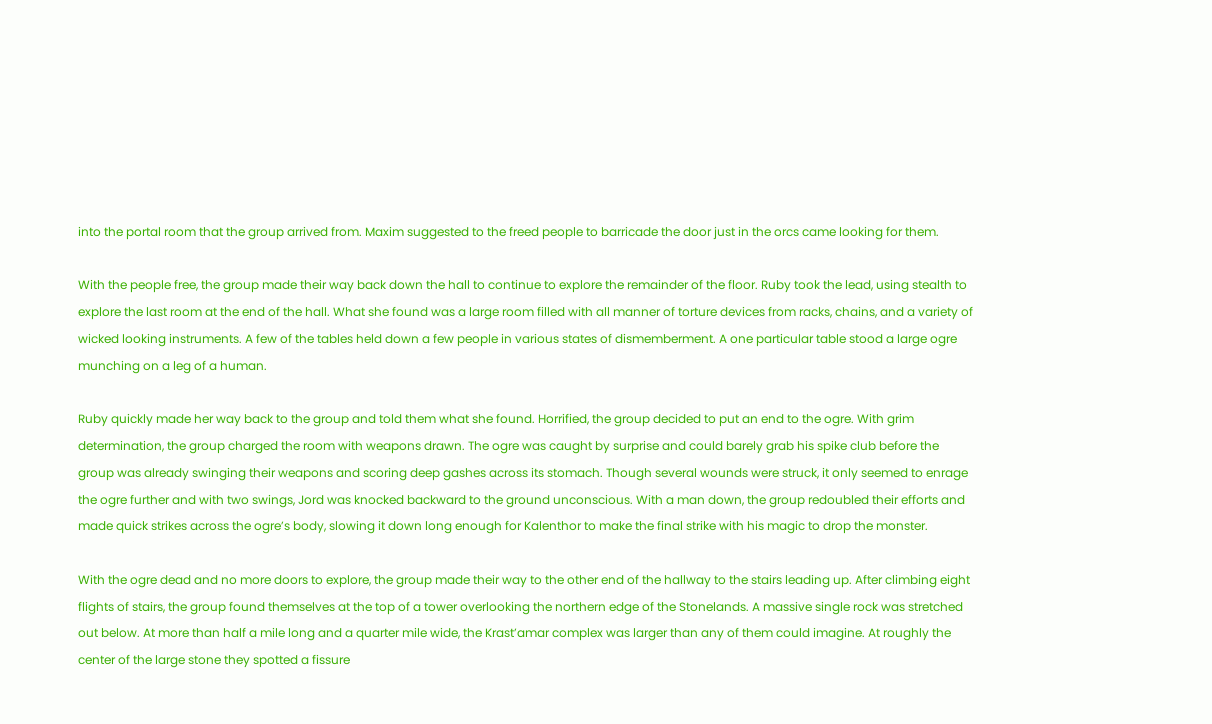into the portal room that the group arrived from. Maxim suggested to the freed people to barricade the door just in the orcs came looking for them.

With the people free, the group made their way back down the hall to continue to explore the remainder of the floor. Ruby took the lead, using stealth to explore the last room at the end of the hall. What she found was a large room filled with all manner of torture devices from racks, chains, and a variety of wicked looking instruments. A few of the tables held down a few people in various states of dismemberment. A one particular table stood a large ogre munching on a leg of a human.

Ruby quickly made her way back to the group and told them what she found. Horrified, the group decided to put an end to the ogre. With grim determination, the group charged the room with weapons drawn. The ogre was caught by surprise and could barely grab his spike club before the group was already swinging their weapons and scoring deep gashes across its stomach. Though several wounds were struck, it only seemed to enrage the ogre further and with two swings, Jord was knocked backward to the ground unconscious. With a man down, the group redoubled their efforts and made quick strikes across the ogre’s body, slowing it down long enough for Kalenthor to make the final strike with his magic to drop the monster.

With the ogre dead and no more doors to explore, the group made their way to the other end of the hallway to the stairs leading up. After climbing eight flights of stairs, the group found themselves at the top of a tower overlooking the northern edge of the Stonelands. A massive single rock was stretched out below. At more than half a mile long and a quarter mile wide, the Krast’amar complex was larger than any of them could imagine. At roughly the center of the large stone they spotted a fissure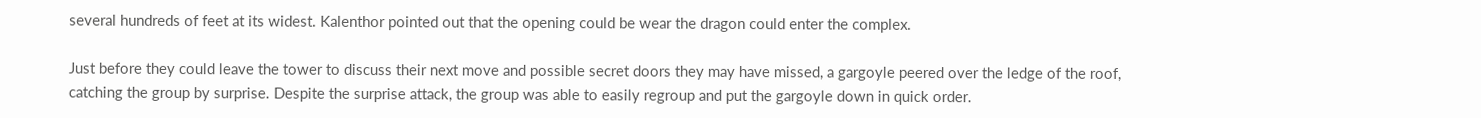several hundreds of feet at its widest. Kalenthor pointed out that the opening could be wear the dragon could enter the complex.

Just before they could leave the tower to discuss their next move and possible secret doors they may have missed, a gargoyle peered over the ledge of the roof, catching the group by surprise. Despite the surprise attack, the group was able to easily regroup and put the gargoyle down in quick order.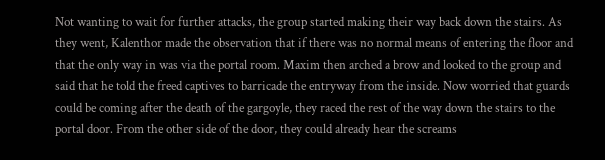Not wanting to wait for further attacks, the group started making their way back down the stairs. As they went, Kalenthor made the observation that if there was no normal means of entering the floor and that the only way in was via the portal room. Maxim then arched a brow and looked to the group and said that he told the freed captives to barricade the entryway from the inside. Now worried that guards could be coming after the death of the gargoyle, they raced the rest of the way down the stairs to the portal door. From the other side of the door, they could already hear the screams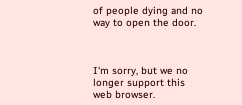of people dying and no way to open the door.



I'm sorry, but we no longer support this web browser.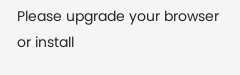Please upgrade your browser or install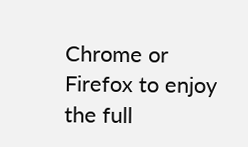Chrome or Firefox to enjoy the full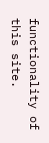functionality of this site.